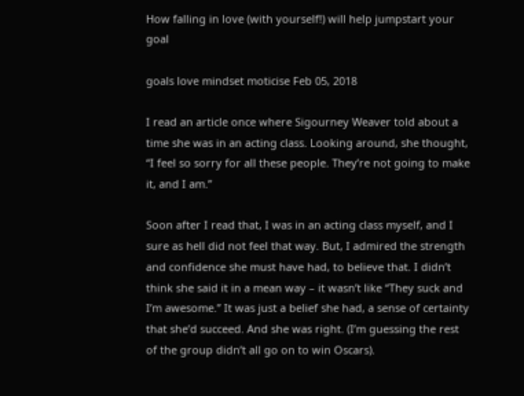How falling in love (with yourself!) will help jumpstart your goal

goals love mindset moticise Feb 05, 2018

I read an article once where Sigourney Weaver told about a time she was in an acting class. Looking around, she thought, “I feel so sorry for all these people. They’re not going to make it, and I am.”

Soon after I read that, I was in an acting class myself, and I sure as hell did not feel that way. But, I admired the strength and confidence she must have had, to believe that. I didn’t think she said it in a mean way – it wasn’t like “They suck and I’m awesome.” It was just a belief she had, a sense of certainty that she’d succeed. And she was right. (I’m guessing the rest of the group didn’t all go on to win Oscars).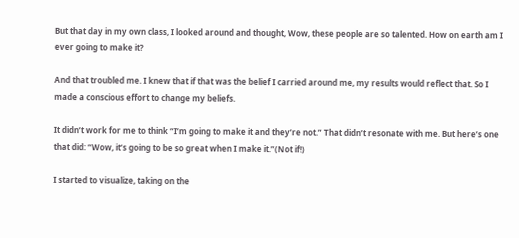But that day in my own class, I looked around and thought, Wow, these people are so talented. How on earth am I ever going to make it?

And that troubled me. I knew that if that was the belief I carried around me, my results would reflect that. So I made a conscious effort to change my beliefs.

It didn’t work for me to think “I’m going to make it and they’re not.” That didn’t resonate with me. But here’s one that did: “Wow, it’s going to be so great when I make it.”(Not if!)

I started to visualize, taking on the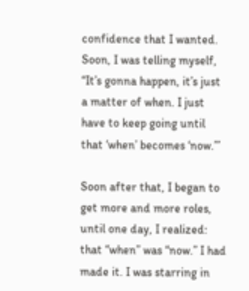confidence that I wanted. Soon, I was telling myself, “It’s gonna happen, it’s just a matter of when. I just have to keep going until that ‘when’ becomes ‘now.’”

Soon after that, I began to get more and more roles, until one day, I realized: that “when” was “now.” I had made it. I was starring in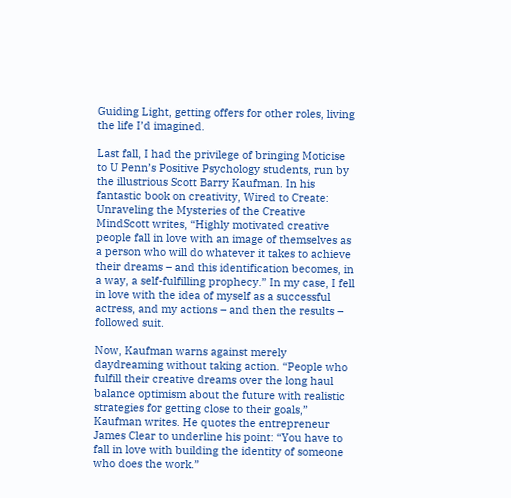Guiding Light, getting offers for other roles, living the life I’d imagined.

Last fall, I had the privilege of bringing Moticise to U Penn’s Positive Psychology students, run by the illustrious Scott Barry Kaufman. In his fantastic book on creativity, Wired to Create: Unraveling the Mysteries of the Creative MindScott writes, “Highly motivated creative people fall in love with an image of themselves as a person who will do whatever it takes to achieve their dreams – and this identification becomes, in a way, a self-fulfilling prophecy.” In my case, I fell in love with the idea of myself as a successful actress, and my actions – and then the results – followed suit.

Now, Kaufman warns against merely daydreaming without taking action. “People who fulfill their creative dreams over the long haul balance optimism about the future with realistic strategies for getting close to their goals,” Kaufman writes. He quotes the entrepreneur James Clear to underline his point: “You have to fall in love with building the identity of someone who does the work.”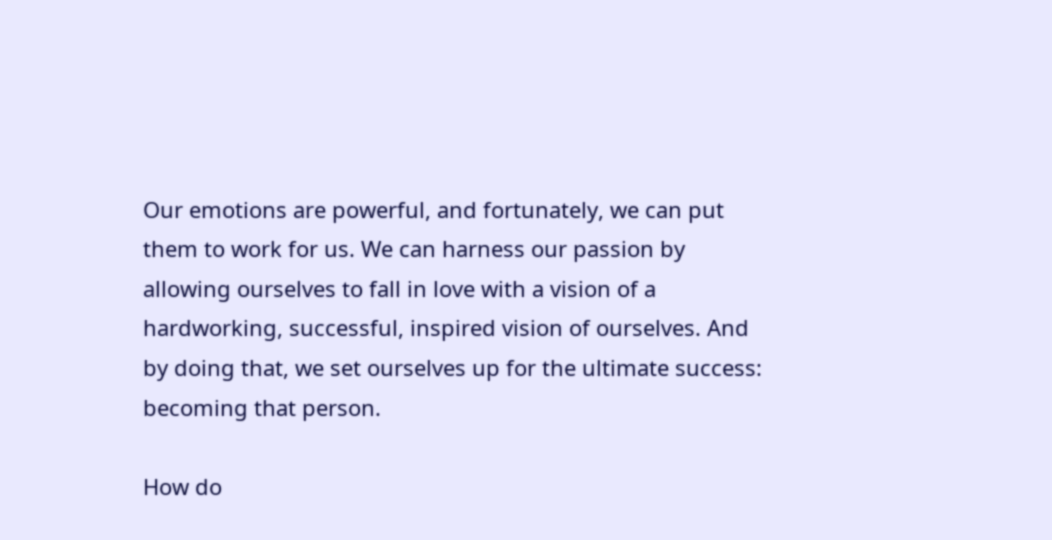Our emotions are powerful, and fortunately, we can put them to work for us. We can harness our passion by allowing ourselves to fall in love with a vision of a hardworking, successful, inspired vision of ourselves. And by doing that, we set ourselves up for the ultimate success: becoming that person.

How do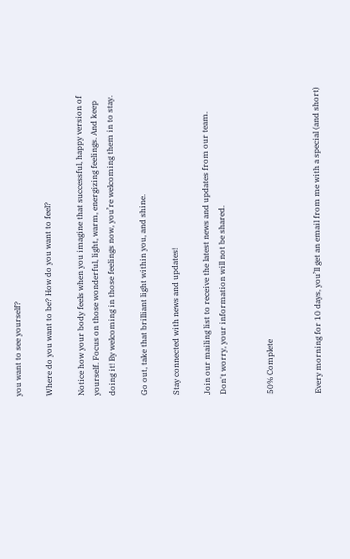you want to see yourself?

Where do you want to be? How do you want to feel?

Notice how your body feels when you imagine that successful, happy version of yourself. Focus on those wonderful, light, warm, energizing feelings. And keep doing it! By welcoming in those feelings now, you’re welcoming them in to stay.

Go out, take that brilliant light within you, and shine.

Stay connected with news and updates!

Join our mailing list to receive the latest news and updates from our team.
Don't worry, your information will not be shared.


50% Complete


Every morning for 10 days, you’ll get an email from me with a special (and short)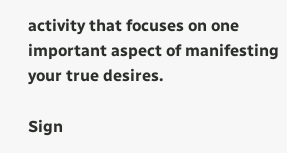activity that focuses on one important aspect of manifesting your true desires.

Sign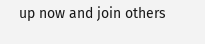up now and join others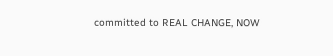committed to REAL CHANGE, NOW